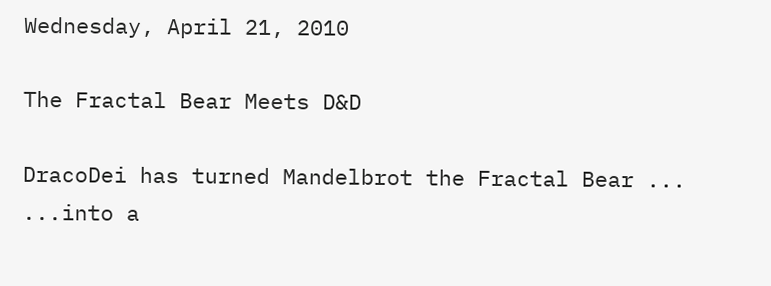Wednesday, April 21, 2010

The Fractal Bear Meets D&D

DracoDei has turned Mandelbrot the Fractal Bear ...
...into a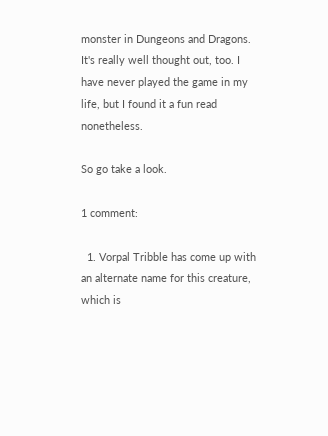monster in Dungeons and Dragons. It's really well thought out, too. I have never played the game in my life, but I found it a fun read nonetheless.

So go take a look.

1 comment:

  1. Vorpal Tribble has come up with an alternate name for this creature, which is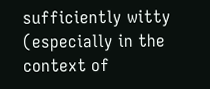sufficiently witty (especially in the context of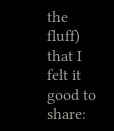the fluff) that I felt it good to share: